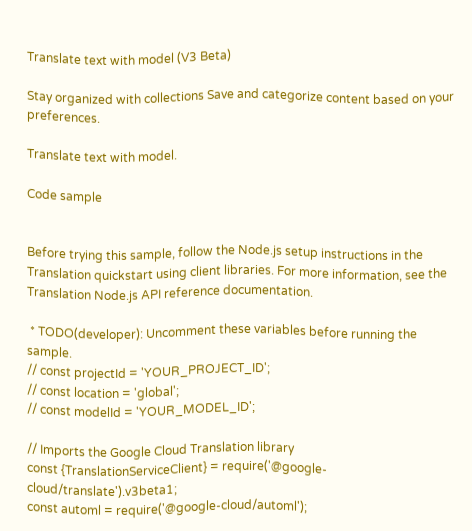Translate text with model (V3 Beta)

Stay organized with collections Save and categorize content based on your preferences.

Translate text with model.

Code sample


Before trying this sample, follow the Node.js setup instructions in the Translation quickstart using client libraries. For more information, see the Translation Node.js API reference documentation.

 * TODO(developer): Uncomment these variables before running the sample.
// const projectId = 'YOUR_PROJECT_ID';
// const location = 'global';
// const modelId = 'YOUR_MODEL_ID';

// Imports the Google Cloud Translation library
const {TranslationServiceClient} = require('@google-cloud/translate').v3beta1;
const automl = require('@google-cloud/automl');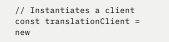// Instantiates a client
const translationClient = new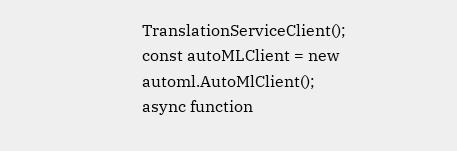TranslationServiceClient();
const autoMLClient = new automl.AutoMlClient();
async function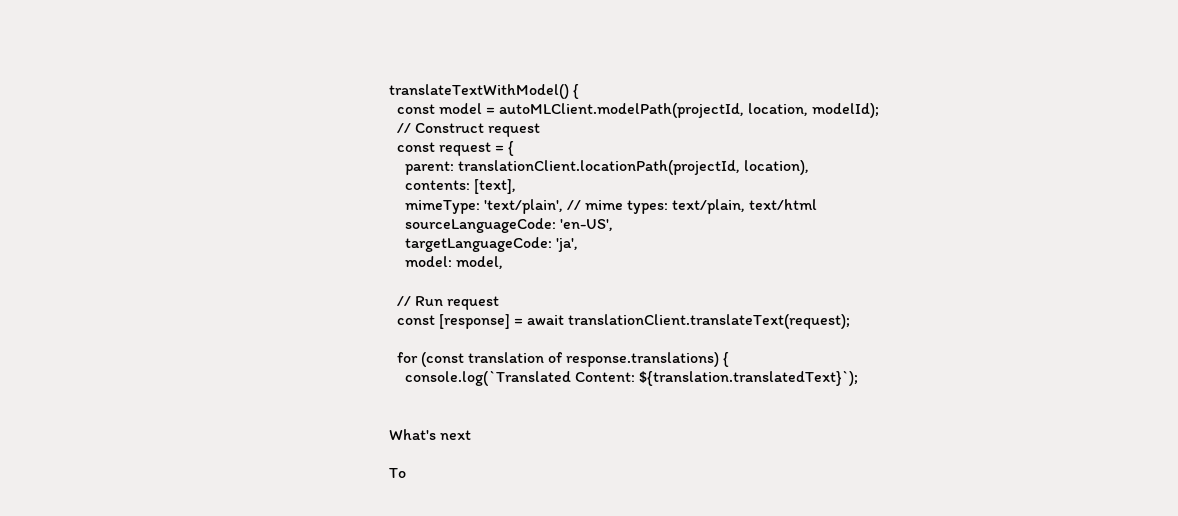translateTextWithModel() {
  const model = autoMLClient.modelPath(projectId, location, modelId);
  // Construct request
  const request = {
    parent: translationClient.locationPath(projectId, location),
    contents: [text],
    mimeType: 'text/plain', // mime types: text/plain, text/html
    sourceLanguageCode: 'en-US',
    targetLanguageCode: 'ja',
    model: model,

  // Run request
  const [response] = await translationClient.translateText(request);

  for (const translation of response.translations) {
    console.log(`Translated Content: ${translation.translatedText}`);


What's next

To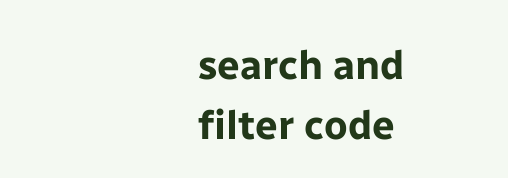search and filter code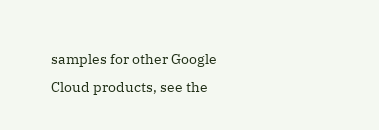samples for other Google Cloud products, see the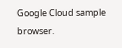Google Cloud sample browser.